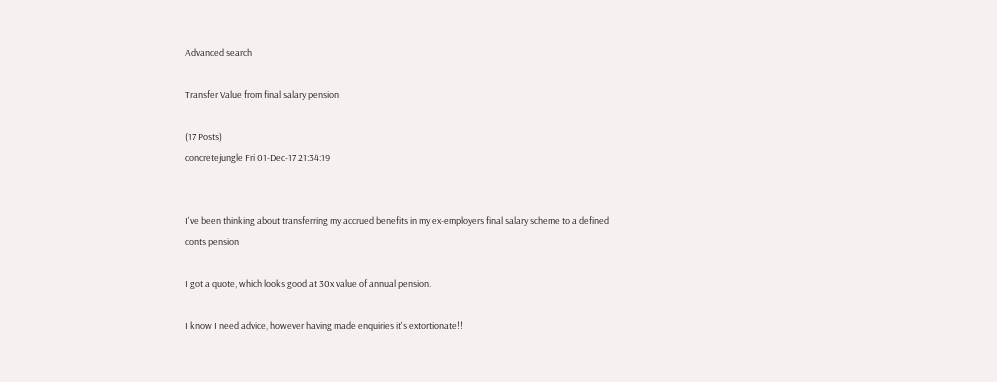Advanced search

Transfer Value from final salary pension

(17 Posts)
concretejungle Fri 01-Dec-17 21:34:19


I've been thinking about transferring my accrued benefits in my ex-employers final salary scheme to a defined conts pension

I got a quote, which looks good at 30x value of annual pension.

I know I need advice, however having made enquiries it's extortionate!!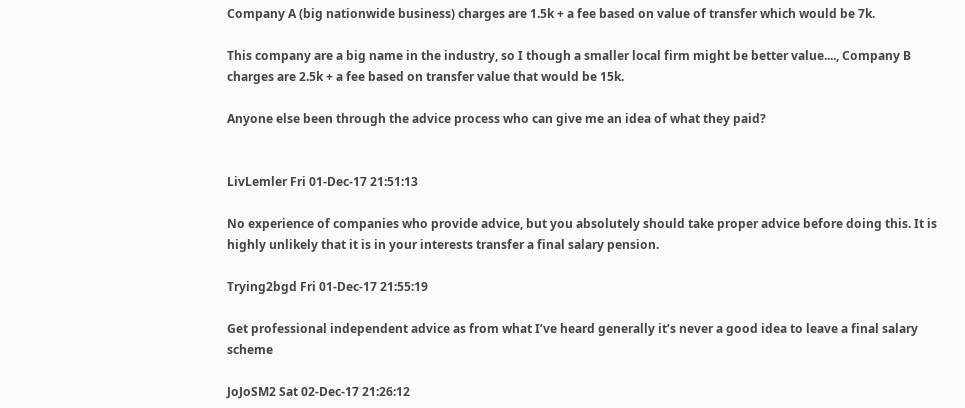Company A (big nationwide business) charges are 1.5k + a fee based on value of transfer which would be 7k.

This company are a big name in the industry, so I though a smaller local firm might be better value...., Company B charges are 2.5k + a fee based on transfer value that would be 15k.

Anyone else been through the advice process who can give me an idea of what they paid?


LivLemler Fri 01-Dec-17 21:51:13

No experience of companies who provide advice, but you absolutely should take proper advice before doing this. It is highly unlikely that it is in your interests transfer a final salary pension.

Trying2bgd Fri 01-Dec-17 21:55:19

Get professional independent advice as from what I’ve heard generally it’s never a good idea to leave a final salary scheme

JoJoSM2 Sat 02-Dec-17 21:26:12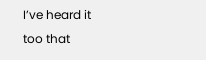I’ve heard it too that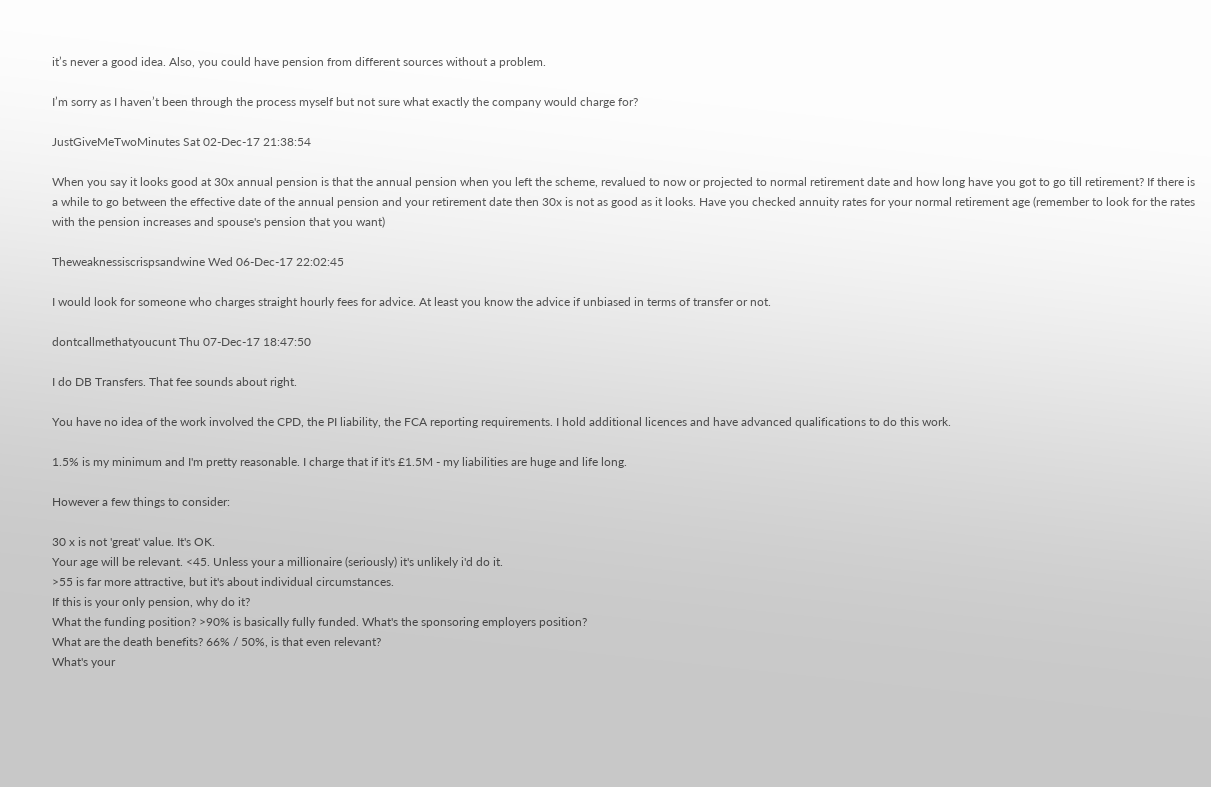it’s never a good idea. Also, you could have pension from different sources without a problem.

I’m sorry as I haven’t been through the process myself but not sure what exactly the company would charge for?

JustGiveMeTwoMinutes Sat 02-Dec-17 21:38:54

When you say it looks good at 30x annual pension is that the annual pension when you left the scheme, revalued to now or projected to normal retirement date and how long have you got to go till retirement? If there is a while to go between the effective date of the annual pension and your retirement date then 30x is not as good as it looks. Have you checked annuity rates for your normal retirement age (remember to look for the rates with the pension increases and spouse's pension that you want)

Theweaknessiscrispsandwine Wed 06-Dec-17 22:02:45

I would look for someone who charges straight hourly fees for advice. At least you know the advice if unbiased in terms of transfer or not.

dontcallmethatyoucunt Thu 07-Dec-17 18:47:50

I do DB Transfers. That fee sounds about right.

You have no idea of the work involved the CPD, the PI liability, the FCA reporting requirements. I hold additional licences and have advanced qualifications to do this work.

1.5% is my minimum and I'm pretty reasonable. I charge that if it's £1.5M - my liabilities are huge and life long.

However a few things to consider:

30 x is not 'great' value. It's OK.
Your age will be relevant. <45. Unless your a millionaire (seriously) it's unlikely i'd do it.
>55 is far more attractive, but it's about individual circumstances.
If this is your only pension, why do it?
What the funding position? >90% is basically fully funded. What's the sponsoring employers position?
What are the death benefits? 66% / 50%, is that even relevant?
What's your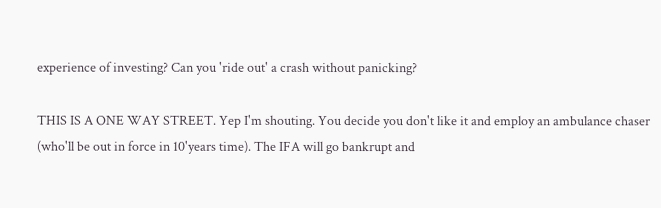experience of investing? Can you 'ride out' a crash without panicking?

THIS IS A ONE WAY STREET. Yep I'm shouting. You decide you don't like it and employ an ambulance chaser (who'll be out in force in 10'years time). The IFA will go bankrupt and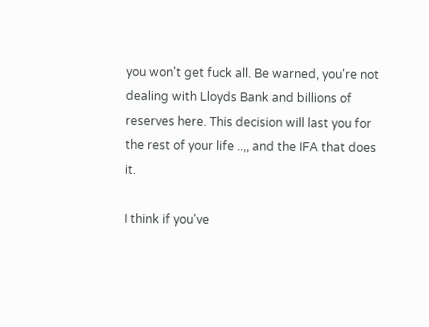you won't get fuck all. Be warned, you're not dealing with Lloyds Bank and billions of reserves here. This decision will last you for the rest of your life ..,, and the IFA that does it.

I think if you've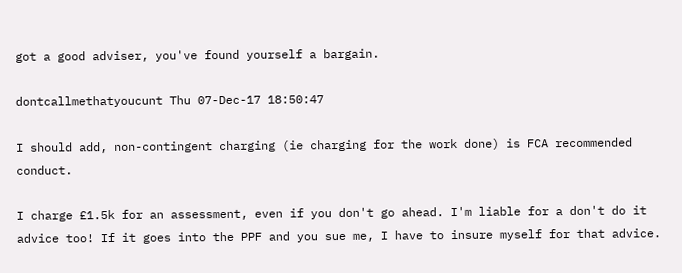got a good adviser, you've found yourself a bargain.

dontcallmethatyoucunt Thu 07-Dec-17 18:50:47

I should add, non-contingent charging (ie charging for the work done) is FCA recommended conduct.

I charge £1.5k for an assessment, even if you don't go ahead. I'm liable for a don't do it advice too! If it goes into the PPF and you sue me, I have to insure myself for that advice.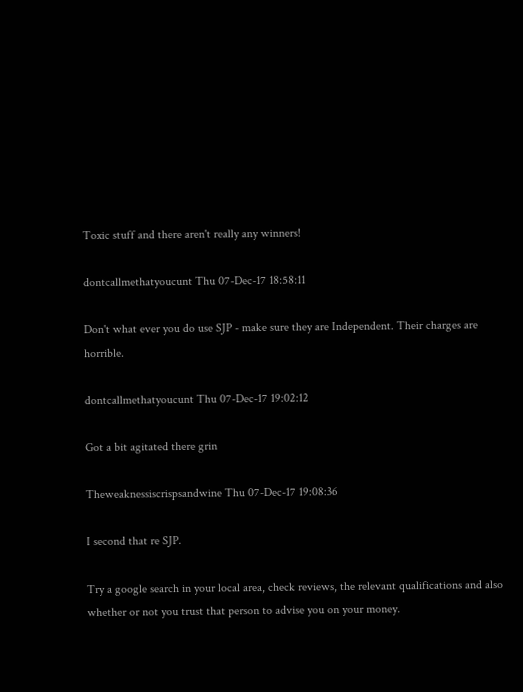Toxic stuff and there aren't really any winners!

dontcallmethatyoucunt Thu 07-Dec-17 18:58:11

Don't what ever you do use SJP - make sure they are Independent. Their charges are horrible.

dontcallmethatyoucunt Thu 07-Dec-17 19:02:12

Got a bit agitated there grin

Theweaknessiscrispsandwine Thu 07-Dec-17 19:08:36

I second that re SJP.

Try a google search in your local area, check reviews, the relevant qualifications and also whether or not you trust that person to advise you on your money.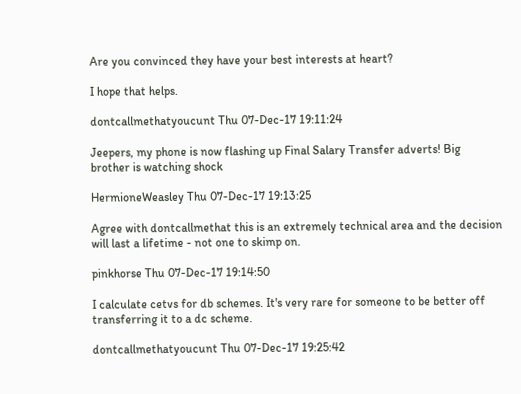Are you convinced they have your best interests at heart?

I hope that helps.

dontcallmethatyoucunt Thu 07-Dec-17 19:11:24

Jeepers, my phone is now flashing up Final Salary Transfer adverts! Big brother is watching shock

HermioneWeasley Thu 07-Dec-17 19:13:25

Agree with dontcallmethat this is an extremely technical area and the decision will last a lifetime - not one to skimp on.

pinkhorse Thu 07-Dec-17 19:14:50

I calculate cetvs for db schemes. It's very rare for someone to be better off transferring it to a dc scheme.

dontcallmethatyoucunt Thu 07-Dec-17 19:25:42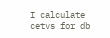I calculate cetvs for db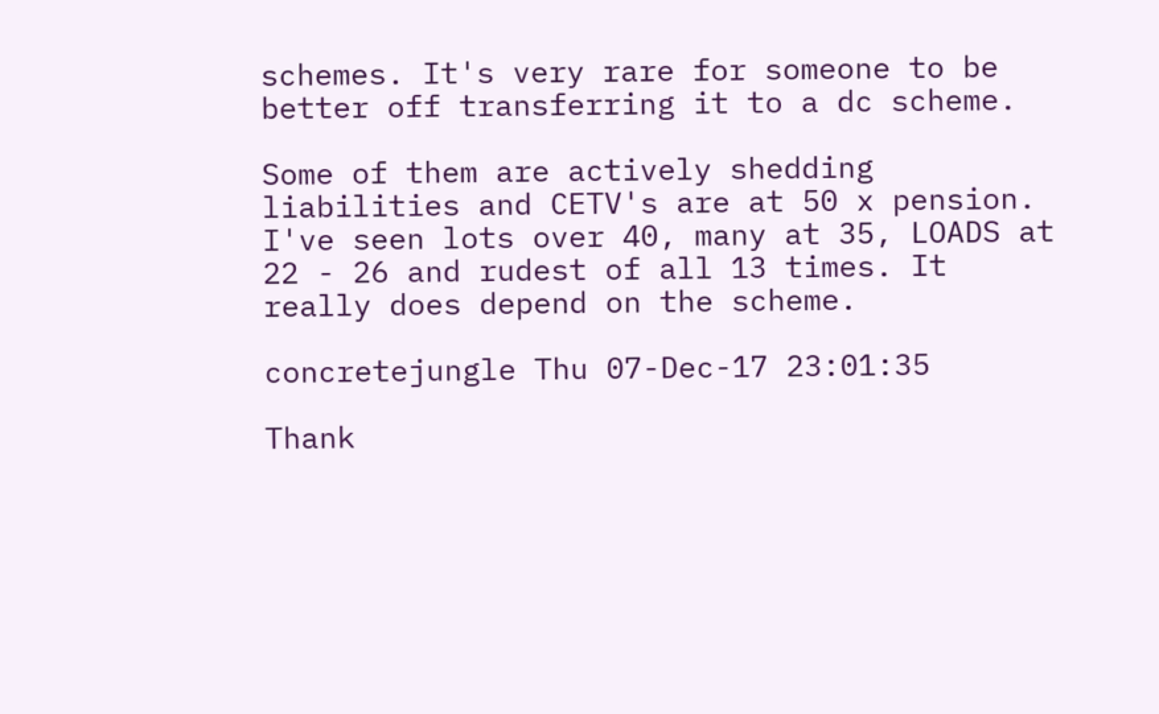schemes. It's very rare for someone to be better off transferring it to a dc scheme.

Some of them are actively shedding liabilities and CETV's are at 50 x pension. I've seen lots over 40, many at 35, LOADS at 22 - 26 and rudest of all 13 times. It really does depend on the scheme.

concretejungle Thu 07-Dec-17 23:01:35

Thank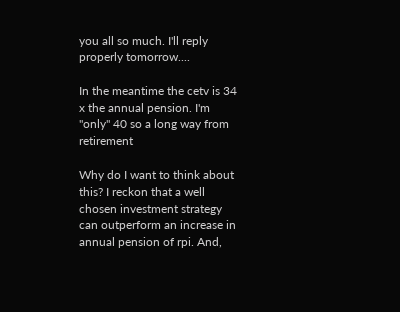you all so much. I'll reply properly tomorrow....

In the meantime the cetv is 34 x the annual pension. I'm "only" 40 so a long way from retirement

Why do I want to think about this? I reckon that a well chosen investment strategy can outperform an increase in annual pension of rpi. And,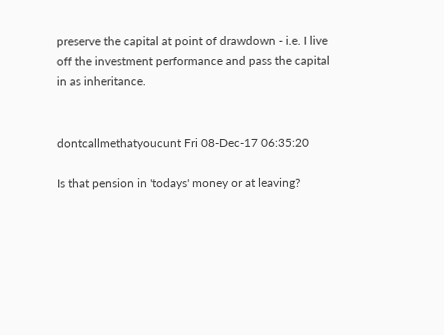preserve the capital at point of drawdown - i.e. I live off the investment performance and pass the capital in as inheritance.


dontcallmethatyoucunt Fri 08-Dec-17 06:35:20

Is that pension in 'todays' money or at leaving?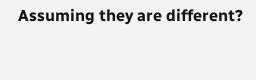Assuming they are different?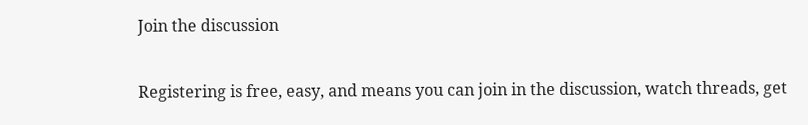Join the discussion

Registering is free, easy, and means you can join in the discussion, watch threads, get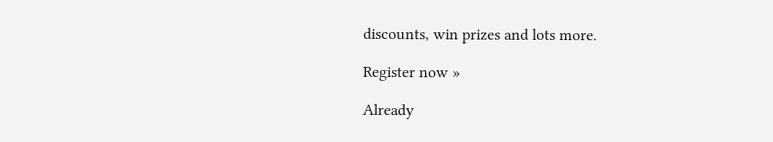discounts, win prizes and lots more.

Register now »

Already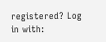registered? Log in with: